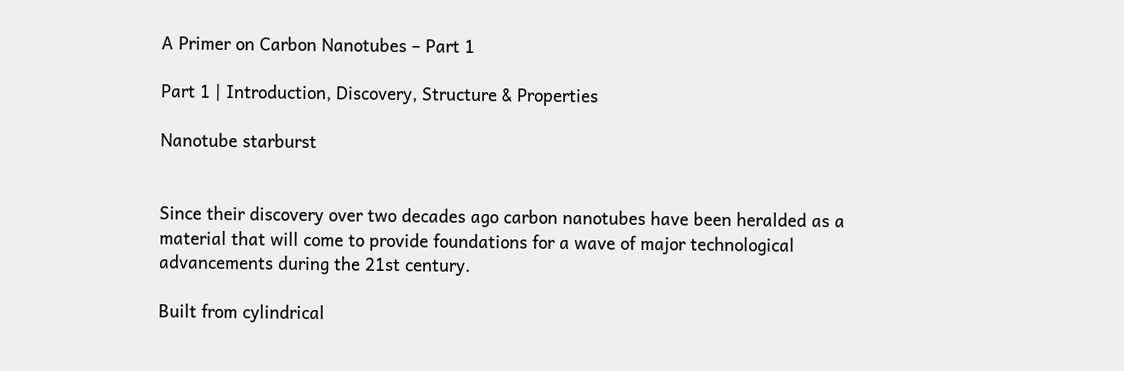A Primer on Carbon Nanotubes – Part 1

Part 1 | Introduction, Discovery, Structure & Properties

Nanotube starburst


Since their discovery over two decades ago carbon nanotubes have been heralded as a material that will come to provide foundations for a wave of major technological advancements during the 21st century.

Built from cylindrical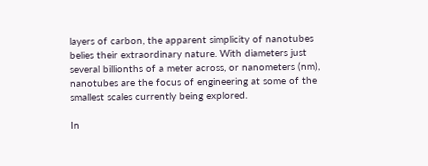layers of carbon, the apparent simplicity of nanotubes belies their extraordinary nature. With diameters just several billionths of a meter across, or nanometers (nm), nanotubes are the focus of engineering at some of the smallest scales currently being explored.

In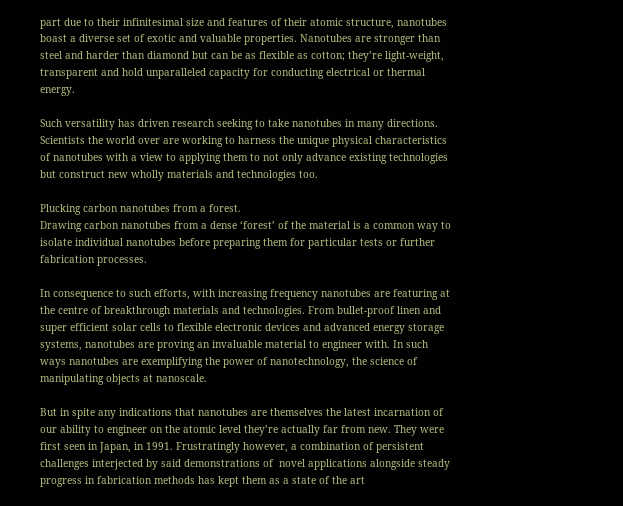part due to their infinitesimal size and features of their atomic structure, nanotubes boast a diverse set of exotic and valuable properties. Nanotubes are stronger than steel and harder than diamond but can be as flexible as cotton; they’re light-weight, transparent and hold unparalleled capacity for conducting electrical or thermal energy.

Such versatility has driven research seeking to take nanotubes in many directions. Scientists the world over are working to harness the unique physical characteristics of nanotubes with a view to applying them to not only advance existing technologies but construct new wholly materials and technologies too.

Plucking carbon nanotubes from a forest.
Drawing carbon nanotubes from a dense ‘forest’ of the material is a common way to isolate individual nanotubes before preparing them for particular tests or further fabrication processes.

In consequence to such efforts, with increasing frequency nanotubes are featuring at the centre of breakthrough materials and technologies. From bullet-proof linen and super efficient solar cells to flexible electronic devices and advanced energy storage systems, nanotubes are proving an invaluable material to engineer with. In such ways nanotubes are exemplifying the power of nanotechnology, the science of manipulating objects at nanoscale.

But in spite any indications that nanotubes are themselves the latest incarnation of our ability to engineer on the atomic level they’re actually far from new. They were first seen in Japan, in 1991. Frustratingly however, a combination of persistent challenges interjected by said demonstrations of  novel applications alongside steady progress in fabrication methods has kept them as a state of the art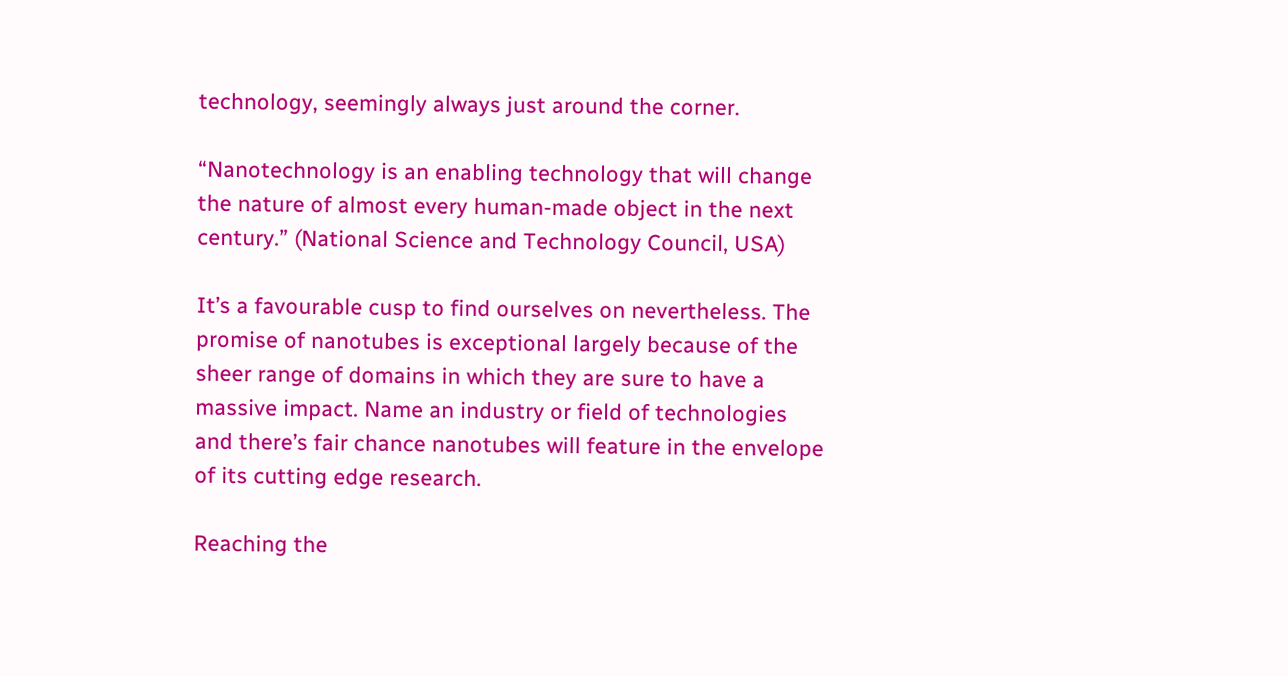technology, seemingly always just around the corner.

“Nanotechnology is an enabling technology that will change the nature of almost every human-made object in the next century.” (National Science and Technology Council, USA)

It’s a favourable cusp to find ourselves on nevertheless. The promise of nanotubes is exceptional largely because of the sheer range of domains in which they are sure to have a massive impact. Name an industry or field of technologies and there’s fair chance nanotubes will feature in the envelope of its cutting edge research.

Reaching the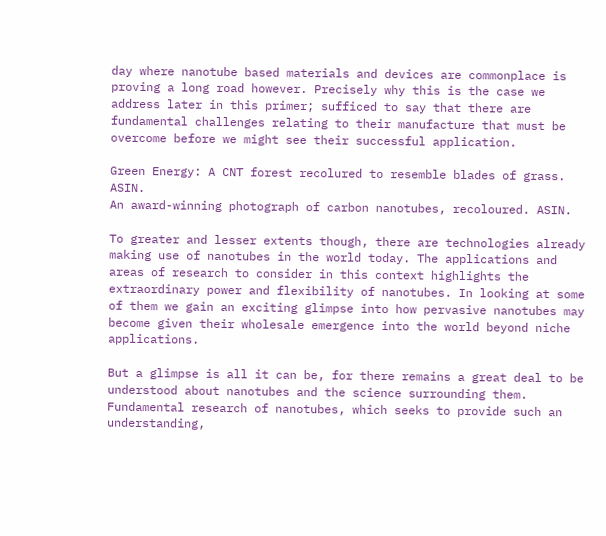day where nanotube based materials and devices are commonplace is proving a long road however. Precisely why this is the case we address later in this primer; sufficed to say that there are fundamental challenges relating to their manufacture that must be overcome before we might see their successful application.

Green Energy: A CNT forest recolured to resemble blades of grass. ASIN.
An award-winning photograph of carbon nanotubes, recoloured. ASIN.

To greater and lesser extents though, there are technologies already making use of nanotubes in the world today. The applications and areas of research to consider in this context highlights the extraordinary power and flexibility of nanotubes. In looking at some of them we gain an exciting glimpse into how pervasive nanotubes may become given their wholesale emergence into the world beyond niche applications.

But a glimpse is all it can be, for there remains a great deal to be understood about nanotubes and the science surrounding them. Fundamental research of nanotubes, which seeks to provide such an understanding,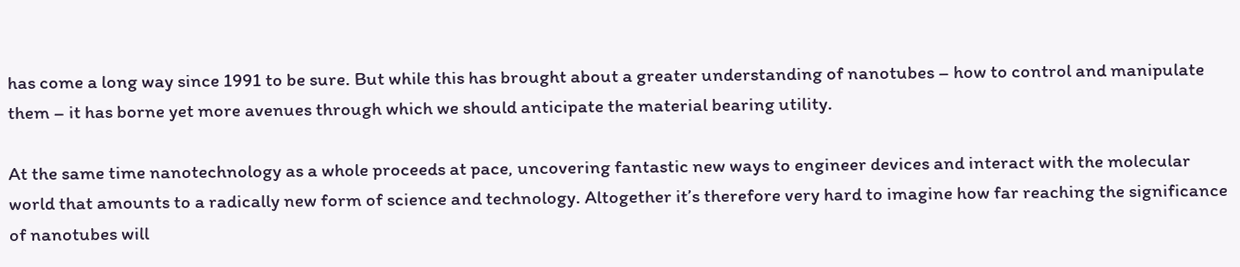has come a long way since 1991 to be sure. But while this has brought about a greater understanding of nanotubes – how to control and manipulate them – it has borne yet more avenues through which we should anticipate the material bearing utility.

At the same time nanotechnology as a whole proceeds at pace, uncovering fantastic new ways to engineer devices and interact with the molecular world that amounts to a radically new form of science and technology. Altogether it’s therefore very hard to imagine how far reaching the significance of nanotubes will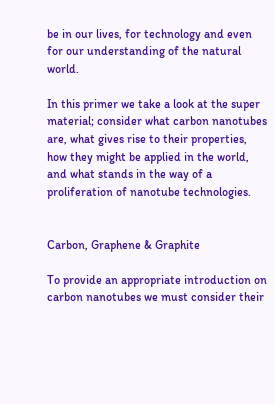be in our lives, for technology and even for our understanding of the natural world.

In this primer we take a look at the super material; consider what carbon nanotubes are, what gives rise to their properties, how they might be applied in the world, and what stands in the way of a proliferation of nanotube technologies.


Carbon, Graphene & Graphite

To provide an appropriate introduction on carbon nanotubes we must consider their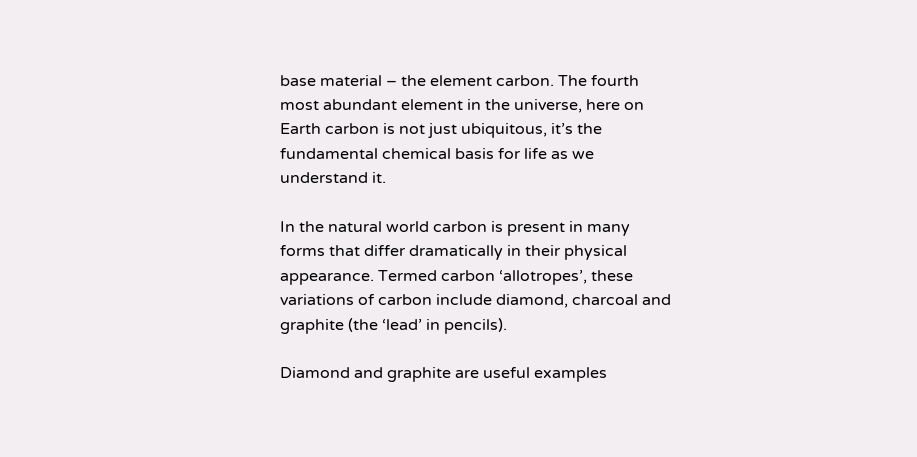base material – the element carbon. The fourth most abundant element in the universe, here on Earth carbon is not just ubiquitous, it’s the fundamental chemical basis for life as we understand it.

In the natural world carbon is present in many forms that differ dramatically in their physical appearance. Termed carbon ‘allotropes’, these variations of carbon include diamond, charcoal and graphite (the ‘lead’ in pencils).

Diamond and graphite are useful examples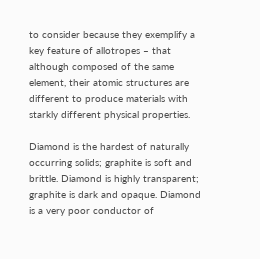to consider because they exemplify a key feature of allotropes – that although composed of the same element, their atomic structures are different to produce materials with starkly different physical properties.

Diamond is the hardest of naturally occurring solids; graphite is soft and brittle. Diamond is highly transparent; graphite is dark and opaque. Diamond is a very poor conductor of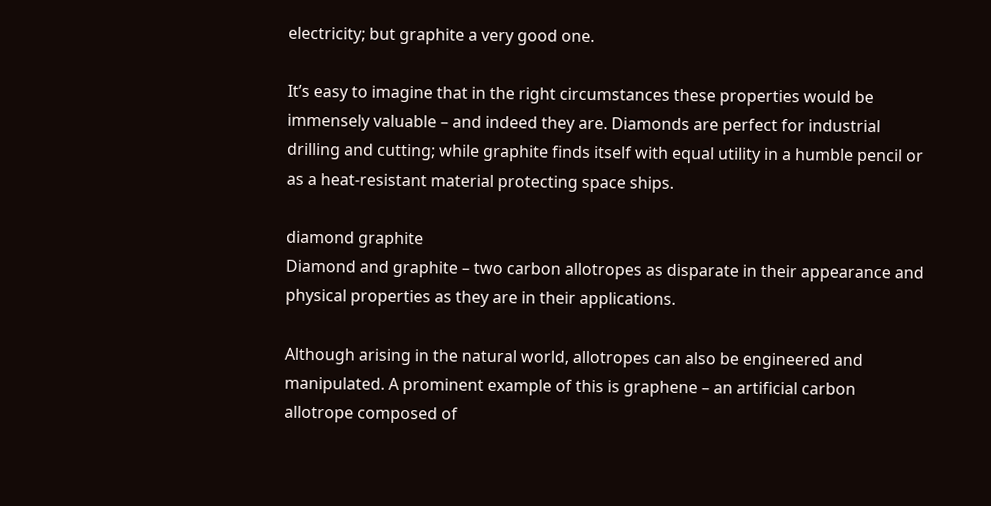electricity; but graphite a very good one.

It’s easy to imagine that in the right circumstances these properties would be immensely valuable – and indeed they are. Diamonds are perfect for industrial drilling and cutting; while graphite finds itself with equal utility in a humble pencil or as a heat-resistant material protecting space ships.

diamond graphite
Diamond and graphite – two carbon allotropes as disparate in their appearance and physical properties as they are in their applications.

Although arising in the natural world, allotropes can also be engineered and manipulated. A prominent example of this is graphene – an artificial carbon allotrope composed of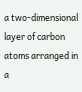a two-dimensional layer of carbon atoms arranged in a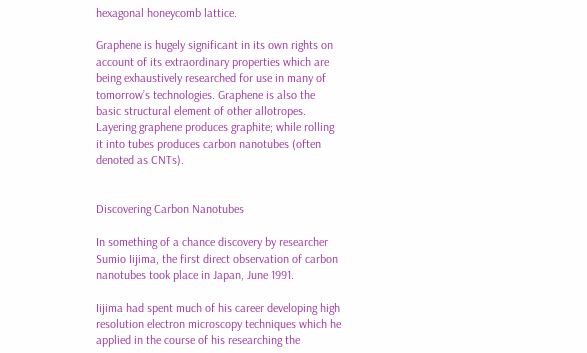hexagonal honeycomb lattice.

Graphene is hugely significant in its own rights on account of its extraordinary properties which are being exhaustively researched for use in many of tomorrow’s technologies. Graphene is also the basic structural element of other allotropes. Layering graphene produces graphite; while rolling it into tubes produces carbon nanotubes (often denoted as CNTs).


Discovering Carbon Nanotubes

In something of a chance discovery by researcher Sumio Iijima, the first direct observation of carbon nanotubes took place in Japan, June 1991.

Iijima had spent much of his career developing high resolution electron microscopy techniques which he applied in the course of his researching the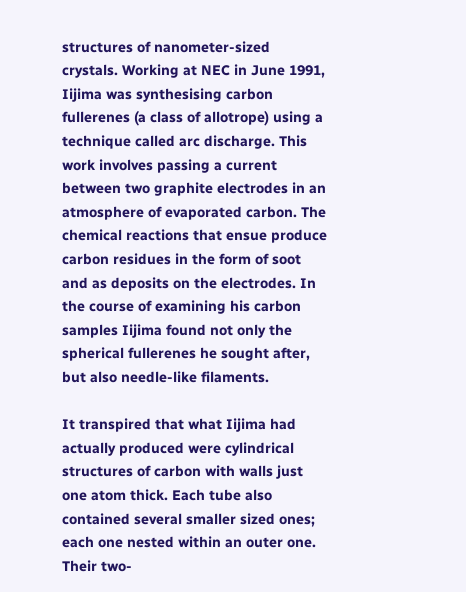structures of nanometer-sized crystals. Working at NEC in June 1991, Iijima was synthesising carbon fullerenes (a class of allotrope) using a technique called arc discharge. This work involves passing a current between two graphite electrodes in an atmosphere of evaporated carbon. The chemical reactions that ensue produce carbon residues in the form of soot and as deposits on the electrodes. In the course of examining his carbon samples Iijima found not only the spherical fullerenes he sought after, but also needle-like filaments.

It transpired that what Iijima had actually produced were cylindrical structures of carbon with walls just one atom thick. Each tube also contained several smaller sized ones; each one nested within an outer one. Their two-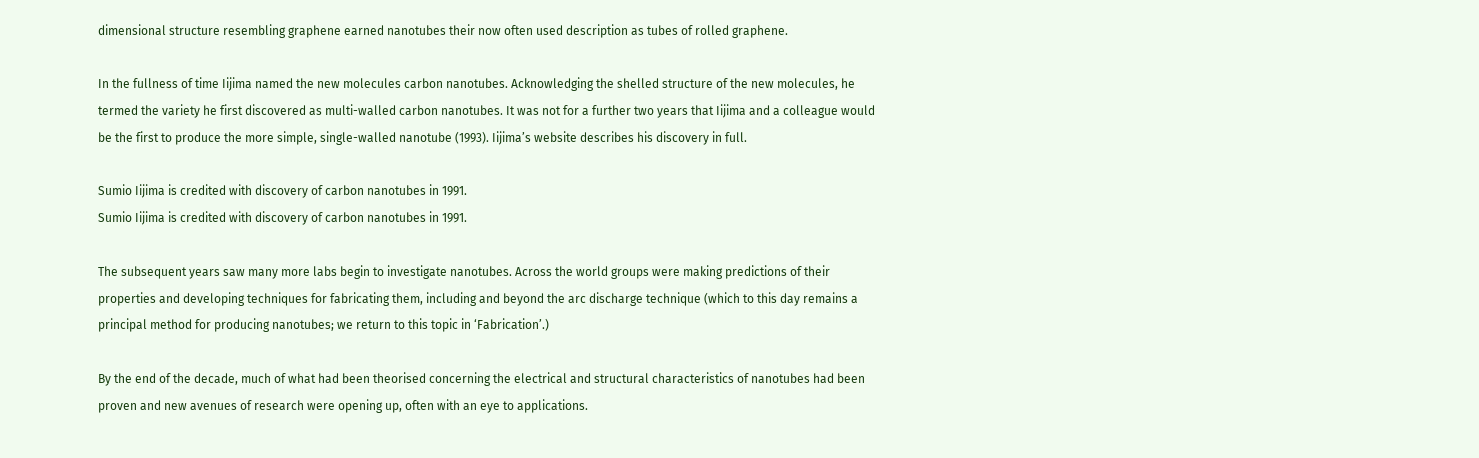dimensional structure resembling graphene earned nanotubes their now often used description as tubes of rolled graphene.

In the fullness of time Iijima named the new molecules carbon nanotubes. Acknowledging the shelled structure of the new molecules, he termed the variety he first discovered as multi-walled carbon nanotubes. It was not for a further two years that Iijima and a colleague would be the first to produce the more simple, single-walled nanotube (1993). Iijima’s website describes his discovery in full.

Sumio Iijima is credited with discovery of carbon nanotubes in 1991.
Sumio Iijima is credited with discovery of carbon nanotubes in 1991.

The subsequent years saw many more labs begin to investigate nanotubes. Across the world groups were making predictions of their properties and developing techniques for fabricating them, including and beyond the arc discharge technique (which to this day remains a principal method for producing nanotubes; we return to this topic in ‘Fabrication’.)

By the end of the decade, much of what had been theorised concerning the electrical and structural characteristics of nanotubes had been proven and new avenues of research were opening up, often with an eye to applications.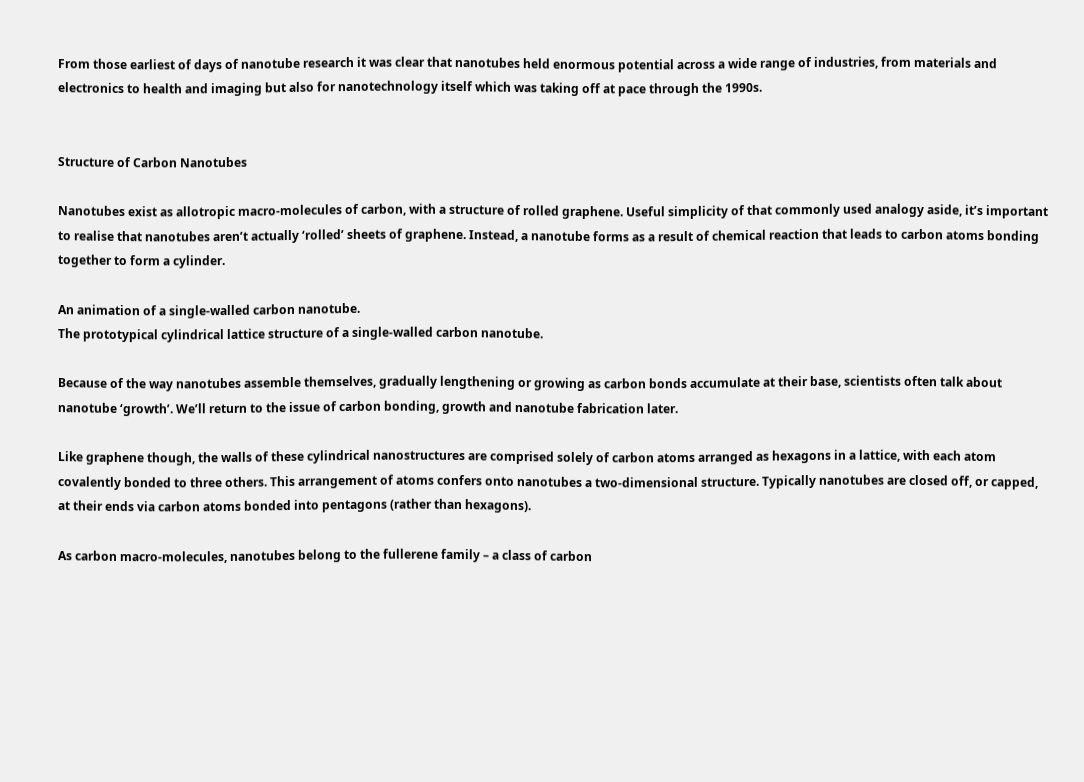From those earliest of days of nanotube research it was clear that nanotubes held enormous potential across a wide range of industries, from materials and electronics to health and imaging but also for nanotechnology itself which was taking off at pace through the 1990s.


Structure of Carbon Nanotubes

Nanotubes exist as allotropic macro-molecules of carbon, with a structure of rolled graphene. Useful simplicity of that commonly used analogy aside, it’s important to realise that nanotubes aren’t actually ‘rolled’ sheets of graphene. Instead, a nanotube forms as a result of chemical reaction that leads to carbon atoms bonding together to form a cylinder.

An animation of a single-walled carbon nanotube.
The prototypical cylindrical lattice structure of a single-walled carbon nanotube.

Because of the way nanotubes assemble themselves, gradually lengthening or growing as carbon bonds accumulate at their base, scientists often talk about nanotube ‘growth’. We’ll return to the issue of carbon bonding, growth and nanotube fabrication later.

Like graphene though, the walls of these cylindrical nanostructures are comprised solely of carbon atoms arranged as hexagons in a lattice, with each atom covalently bonded to three others. This arrangement of atoms confers onto nanotubes a two-dimensional structure. Typically nanotubes are closed off, or capped, at their ends via carbon atoms bonded into pentagons (rather than hexagons).

As carbon macro-molecules, nanotubes belong to the fullerene family – a class of carbon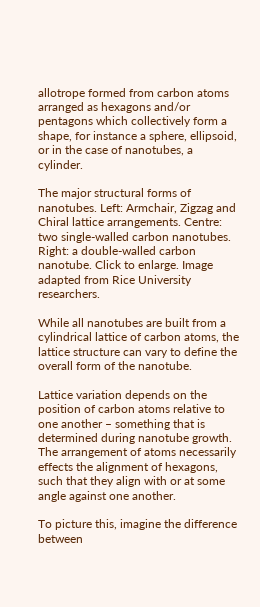allotrope formed from carbon atoms arranged as hexagons and/or pentagons which collectively form a shape, for instance a sphere, ellipsoid, or in the case of nanotubes, a cylinder.

The major structural forms of nanotubes. Left: Armchair, Zigzag and Chiral lattice arrangements. Centre: two single-walled carbon nanotubes. Right: a double-walled carbon nanotube. Click to enlarge. Image adapted from Rice University researchers.

While all nanotubes are built from a cylindrical lattice of carbon atoms, the lattice structure can vary to define the overall form of the nanotube.

Lattice variation depends on the position of carbon atoms relative to one another – something that is determined during nanotube growth. The arrangement of atoms necessarily effects the alignment of hexagons, such that they align with or at some angle against one another.

To picture this, imagine the difference between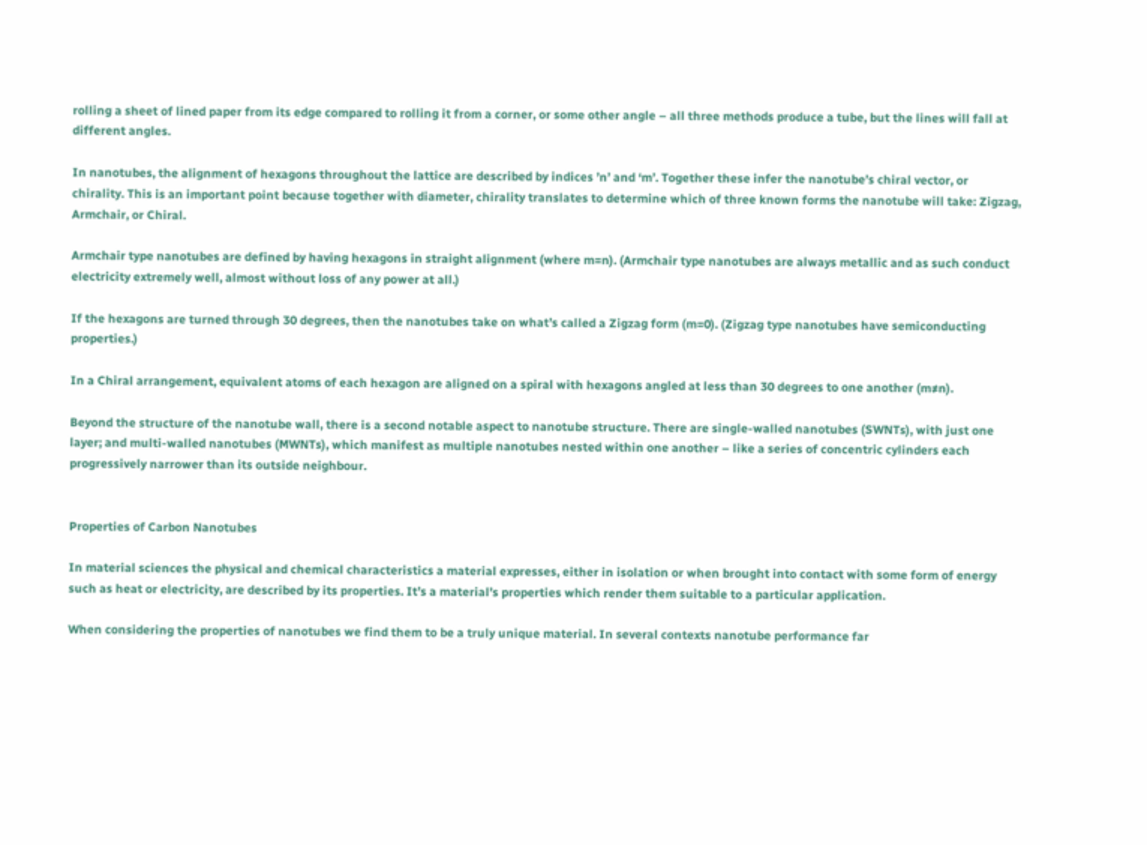rolling a sheet of lined paper from its edge compared to rolling it from a corner, or some other angle – all three methods produce a tube, but the lines will fall at different angles.

In nanotubes, the alignment of hexagons throughout the lattice are described by indices ’n’ and ‘m’. Together these infer the nanotube’s chiral vector, or chirality. This is an important point because together with diameter, chirality translates to determine which of three known forms the nanotube will take: Zigzag, Armchair, or Chiral.

Armchair type nanotubes are defined by having hexagons in straight alignment (where m=n). (Armchair type nanotubes are always metallic and as such conduct electricity extremely well, almost without loss of any power at all.)

If the hexagons are turned through 30 degrees, then the nanotubes take on what’s called a Zigzag form (m=0). (Zigzag type nanotubes have semiconducting properties.)

In a Chiral arrangement, equivalent atoms of each hexagon are aligned on a spiral with hexagons angled at less than 30 degrees to one another (m≠n).

Beyond the structure of the nanotube wall, there is a second notable aspect to nanotube structure. There are single-walled nanotubes (SWNTs), with just one layer; and multi-walled nanotubes (MWNTs), which manifest as multiple nanotubes nested within one another – like a series of concentric cylinders each progressively narrower than its outside neighbour.


Properties of Carbon Nanotubes

In material sciences the physical and chemical characteristics a material expresses, either in isolation or when brought into contact with some form of energy such as heat or electricity, are described by its properties. It’s a material’s properties which render them suitable to a particular application.

When considering the properties of nanotubes we find them to be a truly unique material. In several contexts nanotube performance far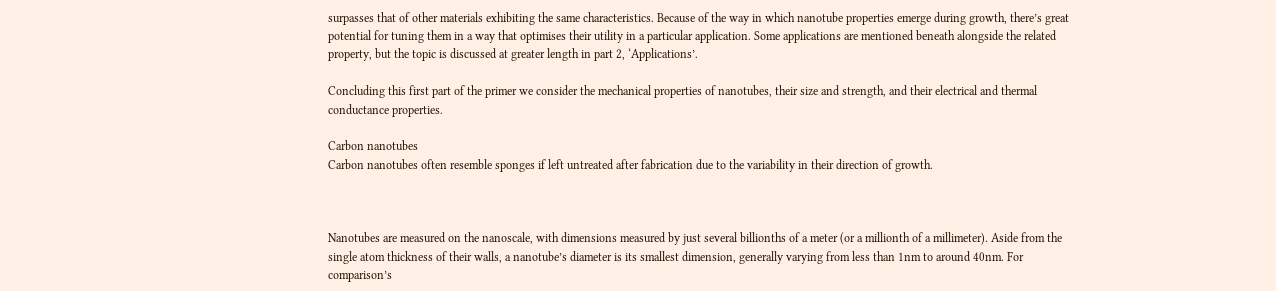surpasses that of other materials exhibiting the same characteristics. Because of the way in which nanotube properties emerge during growth, there’s great potential for tuning them in a way that optimises their utility in a particular application. Some applications are mentioned beneath alongside the related property, but the topic is discussed at greater length in part 2, ‘Applications’.

Concluding this first part of the primer we consider the mechanical properties of nanotubes, their size and strength, and their electrical and thermal conductance properties.

Carbon nanotubes
Carbon nanotubes often resemble sponges if left untreated after fabrication due to the variability in their direction of growth.



Nanotubes are measured on the nanoscale, with dimensions measured by just several billionths of a meter (or a millionth of a millimeter). Aside from the single atom thickness of their walls, a nanotube’s diameter is its smallest dimension, generally varying from less than 1nm to around 40nm. For comparison’s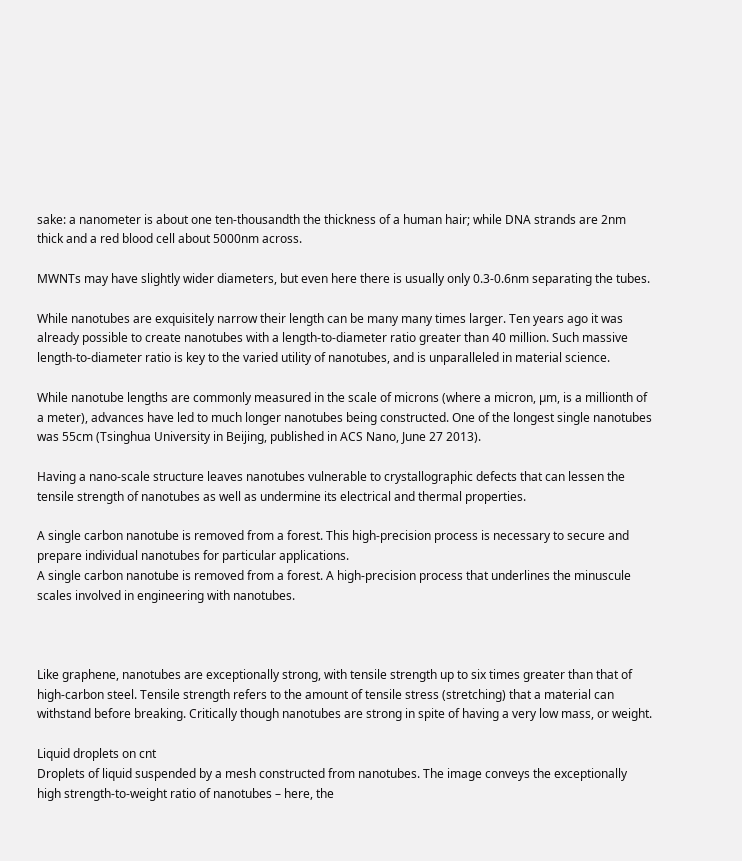sake: a nanometer is about one ten-thousandth the thickness of a human hair; while DNA strands are 2nm thick and a red blood cell about 5000nm across.

MWNTs may have slightly wider diameters, but even here there is usually only 0.3-0.6nm separating the tubes.

While nanotubes are exquisitely narrow their length can be many many times larger. Ten years ago it was already possible to create nanotubes with a length-to-diameter ratio greater than 40 million. Such massive length-to-diameter ratio is key to the varied utility of nanotubes, and is unparalleled in material science.

While nanotube lengths are commonly measured in the scale of microns (where a micron, µm, is a millionth of a meter), advances have led to much longer nanotubes being constructed. One of the longest single nanotubes was 55cm (Tsinghua University in Beijing, published in ACS Nano, June 27 2013).

Having a nano-scale structure leaves nanotubes vulnerable to crystallographic defects that can lessen the tensile strength of nanotubes as well as undermine its electrical and thermal properties.

A single carbon nanotube is removed from a forest. This high-precision process is necessary to secure and prepare individual nanotubes for particular applications.
A single carbon nanotube is removed from a forest. A high-precision process that underlines the minuscule scales involved in engineering with nanotubes.



Like graphene, nanotubes are exceptionally strong, with tensile strength up to six times greater than that of high-carbon steel. Tensile strength refers to the amount of tensile stress (stretching) that a material can withstand before breaking. Critically though nanotubes are strong in spite of having a very low mass, or weight.

Liquid droplets on cnt
Droplets of liquid suspended by a mesh constructed from nanotubes. The image conveys the exceptionally high strength-to-weight ratio of nanotubes – here, the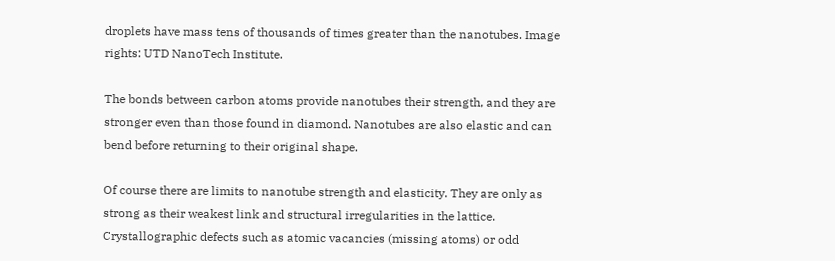droplets have mass tens of thousands of times greater than the nanotubes. Image rights: UTD NanoTech Institute.

The bonds between carbon atoms provide nanotubes their strength, and they are stronger even than those found in diamond. Nanotubes are also elastic and can bend before returning to their original shape.

Of course there are limits to nanotube strength and elasticity. They are only as strong as their weakest link and structural irregularities in the lattice. Crystallographic defects such as atomic vacancies (missing atoms) or odd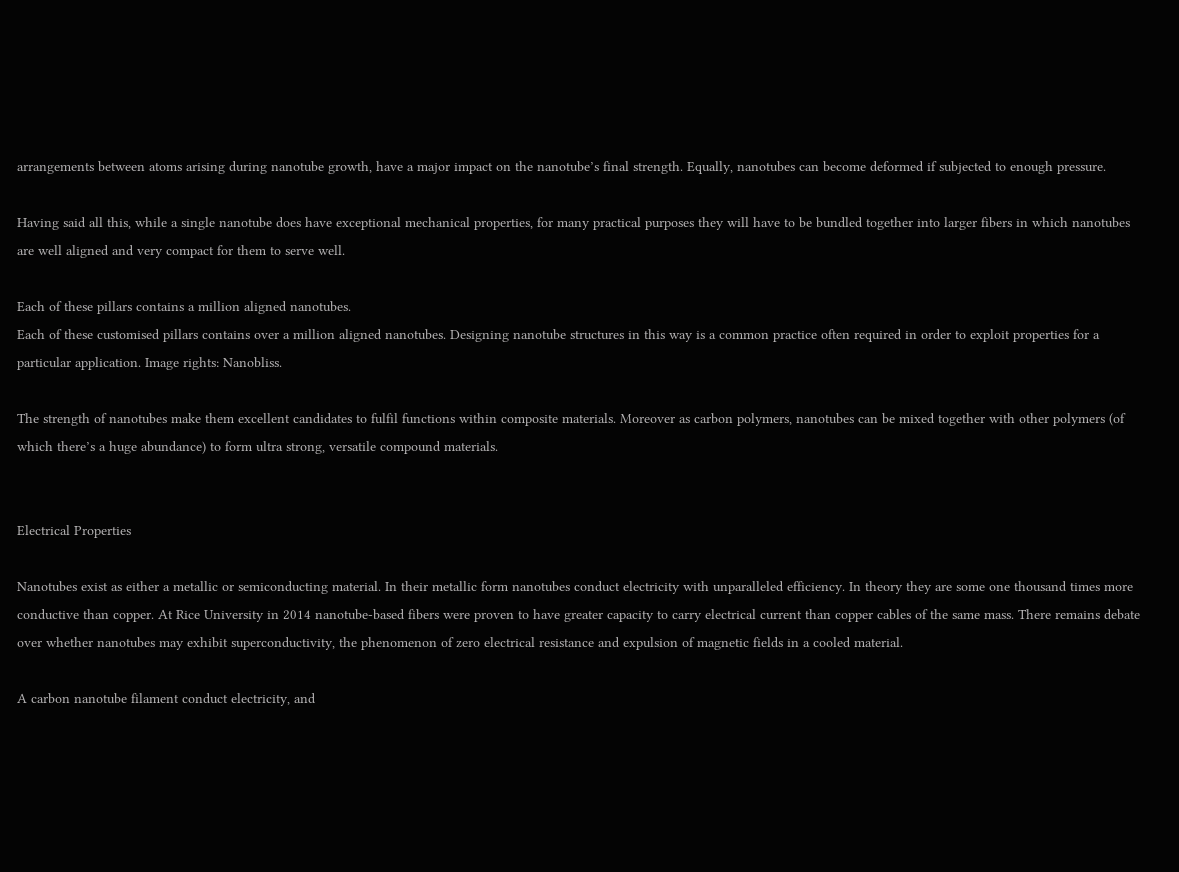arrangements between atoms arising during nanotube growth, have a major impact on the nanotube’s final strength. Equally, nanotubes can become deformed if subjected to enough pressure.

Having said all this, while a single nanotube does have exceptional mechanical properties, for many practical purposes they will have to be bundled together into larger fibers in which nanotubes are well aligned and very compact for them to serve well.

Each of these pillars contains a million aligned nanotubes.
Each of these customised pillars contains over a million aligned nanotubes. Designing nanotube structures in this way is a common practice often required in order to exploit properties for a particular application. Image rights: Nanobliss.

The strength of nanotubes make them excellent candidates to fulfil functions within composite materials. Moreover as carbon polymers, nanotubes can be mixed together with other polymers (of which there’s a huge abundance) to form ultra strong, versatile compound materials.


Electrical Properties

Nanotubes exist as either a metallic or semiconducting material. In their metallic form nanotubes conduct electricity with unparalleled efficiency. In theory they are some one thousand times more conductive than copper. At Rice University in 2014 nanotube-based fibers were proven to have greater capacity to carry electrical current than copper cables of the same mass. There remains debate over whether nanotubes may exhibit superconductivity, the phenomenon of zero electrical resistance and expulsion of magnetic fields in a cooled material.

A carbon nanotube filament conduct electricity, and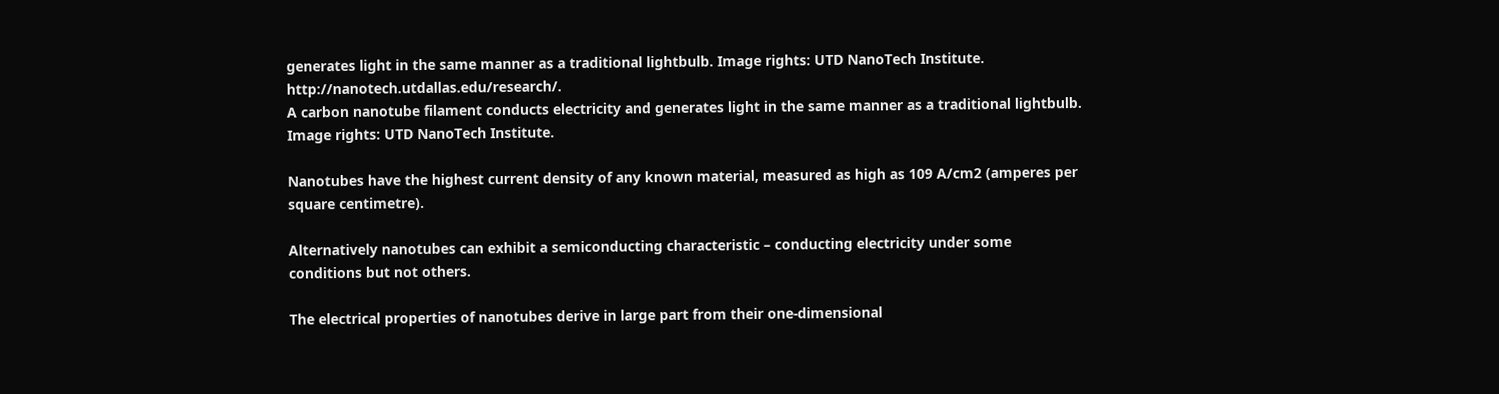generates light in the same manner as a traditional lightbulb. Image rights: UTD NanoTech Institute. http://nanotech.utdallas.edu/research/.
A carbon nanotube filament conducts electricity and generates light in the same manner as a traditional lightbulb. Image rights: UTD NanoTech Institute.

Nanotubes have the highest current density of any known material, measured as high as 109 A/cm2 (amperes per square centimetre).

Alternatively nanotubes can exhibit a semiconducting characteristic – conducting electricity under some conditions but not others.

The electrical properties of nanotubes derive in large part from their one-dimensional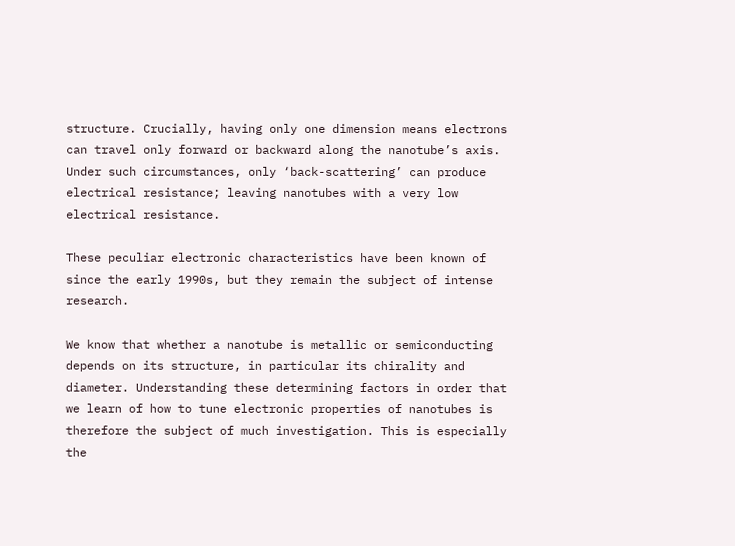structure. Crucially, having only one dimension means electrons can travel only forward or backward along the nanotube’s axis. Under such circumstances, only ‘back-scattering’ can produce electrical resistance; leaving nanotubes with a very low electrical resistance.

These peculiar electronic characteristics have been known of since the early 1990s, but they remain the subject of intense research.

We know that whether a nanotube is metallic or semiconducting depends on its structure, in particular its chirality and diameter. Understanding these determining factors in order that we learn of how to tune electronic properties of nanotubes is therefore the subject of much investigation. This is especially the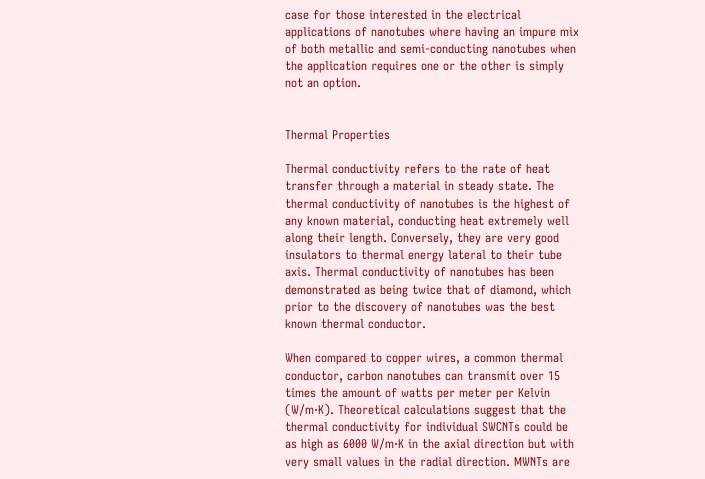case for those interested in the electrical applications of nanotubes where having an impure mix of both metallic and semi-conducting nanotubes when the application requires one or the other is simply not an option.


Thermal Properties

Thermal conductivity refers to the rate of heat transfer through a material in steady state. The thermal conductivity of nanotubes is the highest of any known material, conducting heat extremely well along their length. Conversely, they are very good insulators to thermal energy lateral to their tube axis. Thermal conductivity of nanotubes has been demonstrated as being twice that of diamond, which prior to the discovery of nanotubes was the best known thermal conductor.

When compared to copper wires, a common thermal conductor, carbon nanotubes can transmit over 15 times the amount of watts per meter per Kelvin (W/m·K). Theoretical calculations suggest that the thermal conductivity for individual SWCNTs could be as high as 6000 W/m·K in the axial direction but with very small values in the radial direction. MWNTs are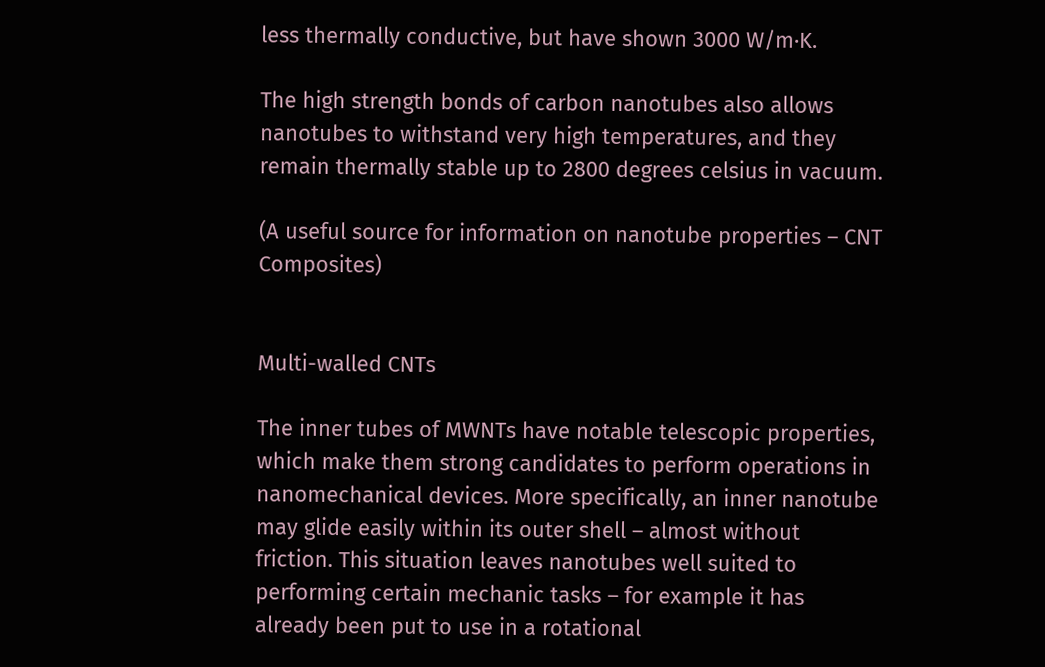less thermally conductive, but have shown 3000 W/m·K.

The high strength bonds of carbon nanotubes also allows nanotubes to withstand very high temperatures, and they remain thermally stable up to 2800 degrees celsius in vacuum.

(A useful source for information on nanotube properties – CNT Composites)


Multi-walled CNTs

The inner tubes of MWNTs have notable telescopic properties, which make them strong candidates to perform operations in nanomechanical devices. More specifically, an inner nanotube may glide easily within its outer shell – almost without friction. This situation leaves nanotubes well suited to performing certain mechanic tasks – for example it has already been put to use in a rotational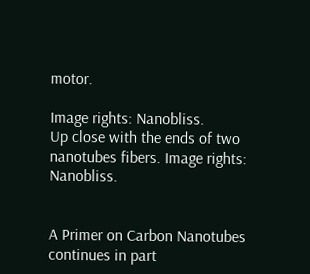motor.

Image rights: Nanobliss.
Up close with the ends of two nanotubes fibers. Image rights: Nanobliss.


A Primer on Carbon Nanotubes continues in part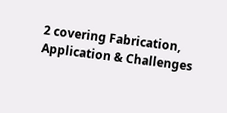2 covering Fabrication, Application & Challenges